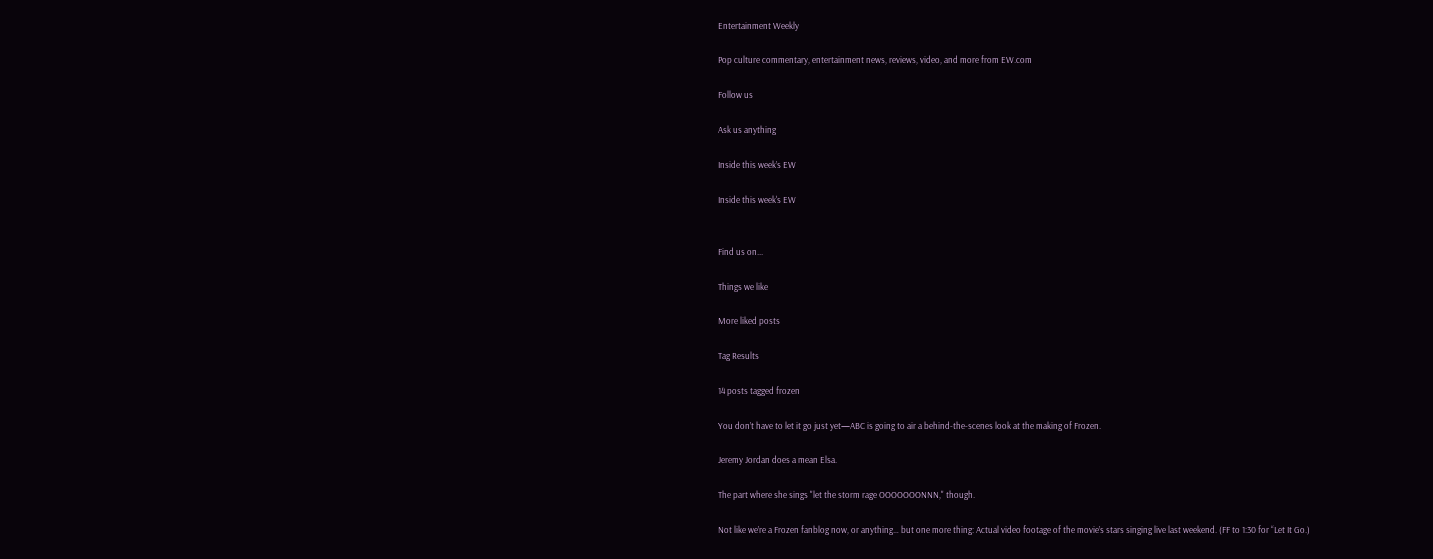Entertainment Weekly

Pop culture commentary, entertainment news, reviews, video, and more from EW.com

Follow us

Ask us anything

Inside this week’s EW

Inside this week's EW


Find us on...

Things we like

More liked posts

Tag Results

14 posts tagged frozen

You don’t have to let it go just yet—ABC is going to air a behind-the-scenes look at the making of Frozen.

Jeremy Jordan does a mean Elsa.

The part where she sings "let the storm rage OOOOOOONNN," though.

Not like we’re a Frozen fanblog now, or anything… but one more thing: Actual video footage of the movie’s stars singing live last weekend. (FF to 1:30 for “Let It Go.)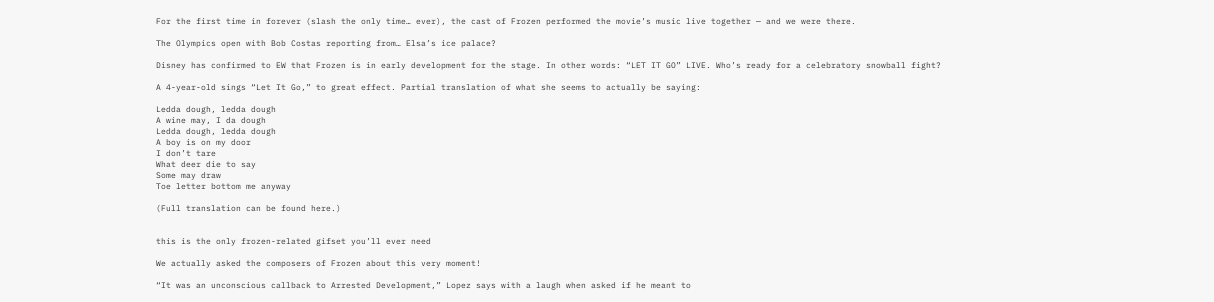For the first time in forever (slash the only time… ever), the cast of Frozen performed the movie’s music live together — and we were there.

The Olympics open with Bob Costas reporting from… Elsa’s ice palace?

Disney has confirmed to EW that Frozen is in early development for the stage. In other words: “LET IT GO” LIVE. Who’s ready for a celebratory snowball fight?

A 4-year-old sings “Let It Go,” to great effect. Partial translation of what she seems to actually be saying:

Ledda dough, ledda dough
A wine may, I da dough
Ledda dough, ledda dough
A boy is on my door
I don’t tare
What deer die to say
Some may draw
Toe letter bottom me anyway

(Full translation can be found here.)


this is the only frozen-related gifset you’ll ever need

We actually asked the composers of Frozen about this very moment!

“It was an unconscious callback to Arrested Development,” Lopez says with a laugh when asked if he meant to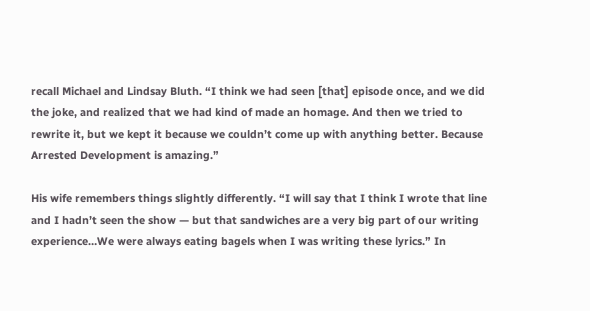recall Michael and Lindsay Bluth. “I think we had seen [that] episode once, and we did the joke, and realized that we had kind of made an homage. And then we tried to rewrite it, but we kept it because we couldn’t come up with anything better. Because Arrested Development is amazing.”

His wife remembers things slightly differently. “I will say that I think I wrote that line and I hadn’t seen the show — but that sandwiches are a very big part of our writing experience…We were always eating bagels when I was writing these lyrics.” In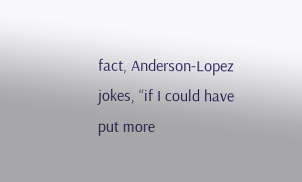fact, Anderson-Lopez jokes, “if I could have put more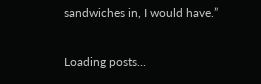sandwiches in, I would have.”

Loading posts...